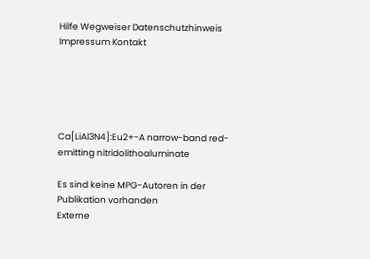Hilfe Wegweiser Datenschutzhinweis Impressum Kontakt





Ca[LiAl3N4]:Eu2+-A narrow-band red-emitting nitridolithoaluminate

Es sind keine MPG-Autoren in der Publikation vorhanden
Externe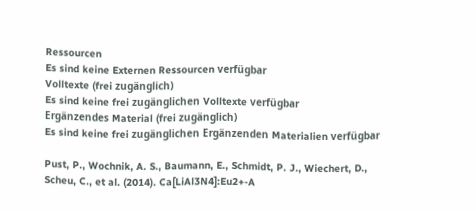Ressourcen
Es sind keine Externen Ressourcen verfügbar
Volltexte (frei zugänglich)
Es sind keine frei zugänglichen Volltexte verfügbar
Ergänzendes Material (frei zugänglich)
Es sind keine frei zugänglichen Ergänzenden Materialien verfügbar

Pust, P., Wochnik, A. S., Baumann, E., Schmidt, P. J., Wiechert, D., Scheu, C., et al. (2014). Ca[LiAl3N4]:Eu2+-A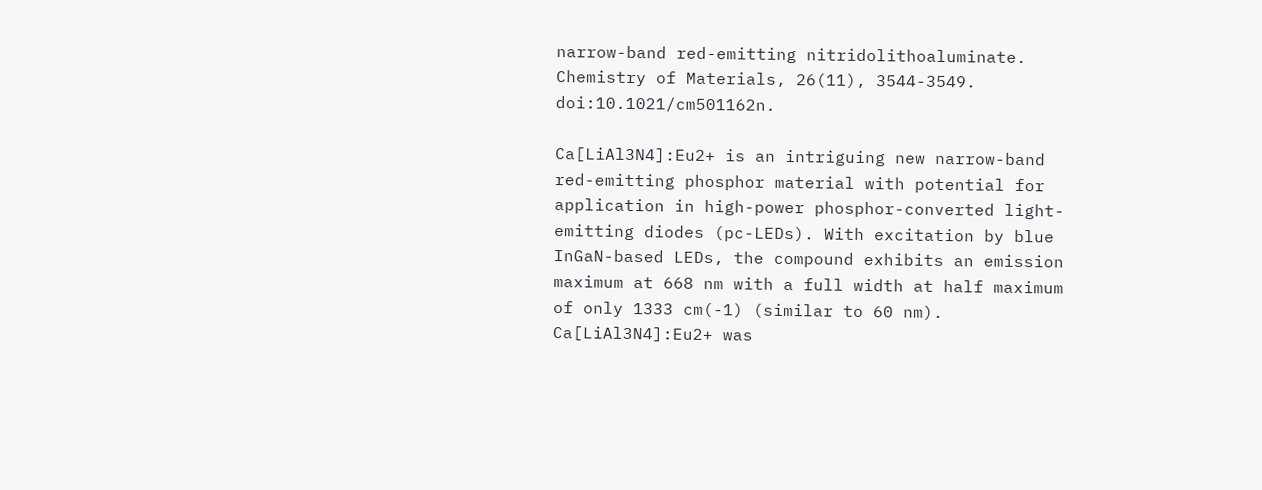narrow-band red-emitting nitridolithoaluminate. Chemistry of Materials, 26(11), 3544-3549. doi:10.1021/cm501162n.

Ca[LiAl3N4]:Eu2+ is an intriguing new narrow-band red-emitting phosphor material with potential for application in high-power phosphor-converted light-emitting diodes (pc-LEDs). With excitation by blue InGaN-based LEDs, the compound exhibits an emission maximum at 668 nm with a full width at half maximum of only 1333 cm(-1) (similar to 60 nm). Ca[LiAl3N4]:Eu2+ was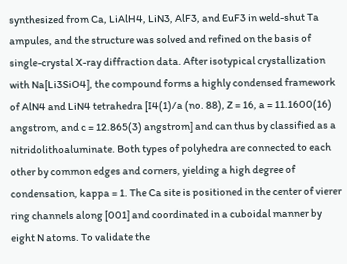synthesized from Ca, LiAlH4, LiN3, AlF3, and EuF3 in weld-shut Ta ampules, and the structure was solved and refined on the basis of single-crystal X-ray diffraction data. After isotypical crystallization with Na[Li3SiO4], the compound forms a highly condensed framework of AlN4 and LiN4 tetrahedra [I4(1)/a (no. 88), Z = 16, a = 11.1600(16) angstrom, and c = 12.865(3) angstrom] and can thus by classified as a nitridolithoaluminate. Both types of polyhedra are connected to each other by common edges and corners, yielding a high degree of condensation, kappa = 1. The Ca site is positioned in the center of vierer ring channels along [001] and coordinated in a cuboidal manner by eight N atoms. To validate the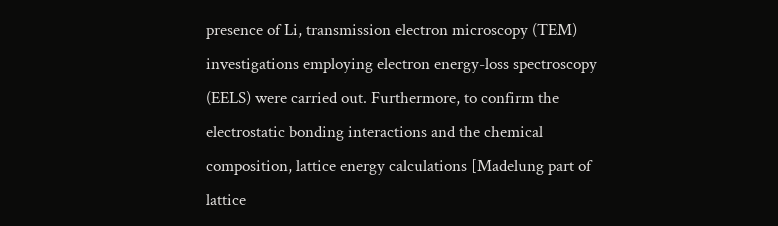presence of Li, transmission electron microscopy (TEM) investigations employing electron energy-loss spectroscopy (EELS) were carried out. Furthermore, to confirm the electrostatic bonding interactions and the chemical composition, lattice energy calculations [Madelung part of lattice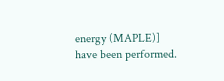energy (MAPLE)] have been performed.